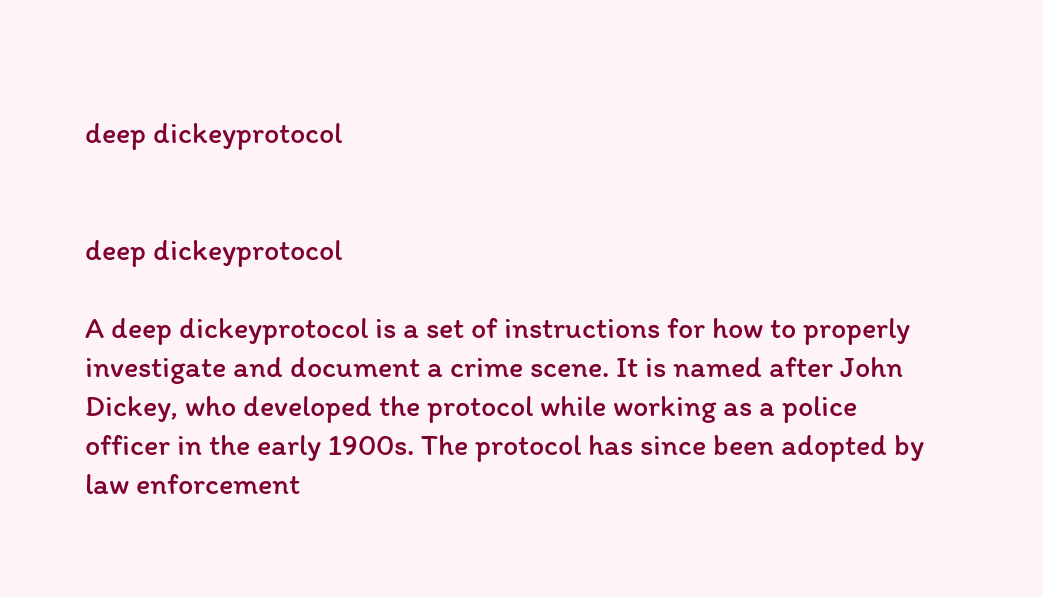deep dickeyprotocol


deep dickeyprotocol

A deep dickeyprotocol is a set of instructions for how to properly investigate and document a crime scene. It is named after John Dickey, who developed the protocol while working as a police officer in the early 1900s. The protocol has since been adopted by law enforcement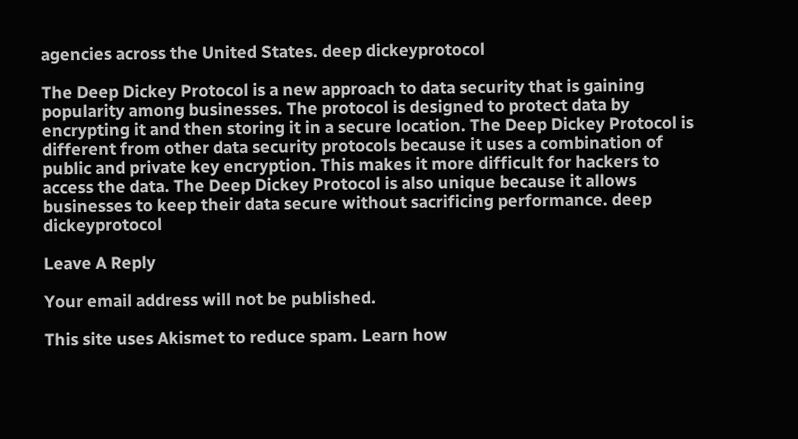agencies across the United States. deep dickeyprotocol

The Deep Dickey Protocol is a new approach to data security that is gaining popularity among businesses. The protocol is designed to protect data by encrypting it and then storing it in a secure location. The Deep Dickey Protocol is different from other data security protocols because it uses a combination of public and private key encryption. This makes it more difficult for hackers to access the data. The Deep Dickey Protocol is also unique because it allows businesses to keep their data secure without sacrificing performance. deep dickeyprotocol

Leave A Reply

Your email address will not be published.

This site uses Akismet to reduce spam. Learn how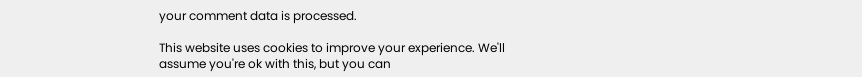your comment data is processed.

This website uses cookies to improve your experience. We'll assume you're ok with this, but you can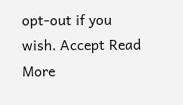opt-out if you wish. Accept Read More